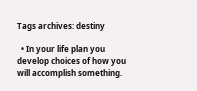Tags archives: destiny

  • In your life plan you develop choices of how you will accomplish something.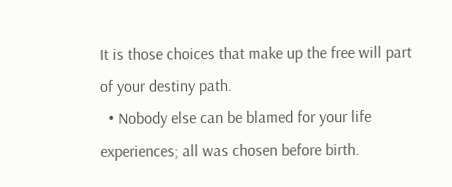It is those choices that make up the free will part of your destiny path.
  • Nobody else can be blamed for your life experiences; all was chosen before birth.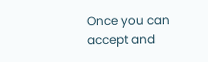Once you can accept and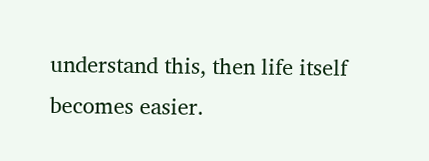understand this, then life itself becomes easier.